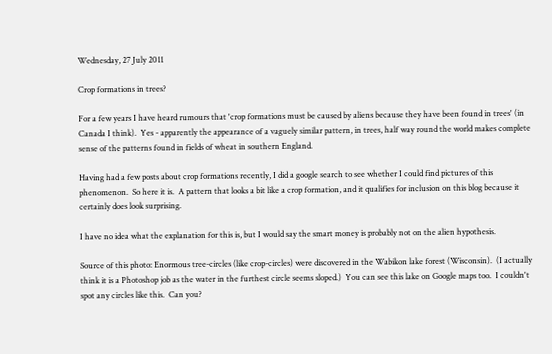Wednesday, 27 July 2011

Crop formations in trees?

For a few years I have heard rumours that 'crop formations must be caused by aliens because they have been found in trees' (in Canada I think).  Yes - apparently the appearance of a vaguely similar pattern, in trees, half way round the world makes complete sense of the patterns found in fields of wheat in southern England.

Having had a few posts about crop formations recently, I did a google search to see whether I could find pictures of this phenomenon.  So here it is.  A pattern that looks a bit like a crop formation, and it qualifies for inclusion on this blog because it certainly does look surprising.

I have no idea what the explanation for this is, but I would say the smart money is probably not on the alien hypothesis.

Source of this photo: Enormous tree-circles (like crop-circles) were discovered in the Wabikon lake forest (Wisconsin).  (I actually think it is a Photoshop job as the water in the furthest circle seems sloped.)  You can see this lake on Google maps too.  I couldn't spot any circles like this.  Can you?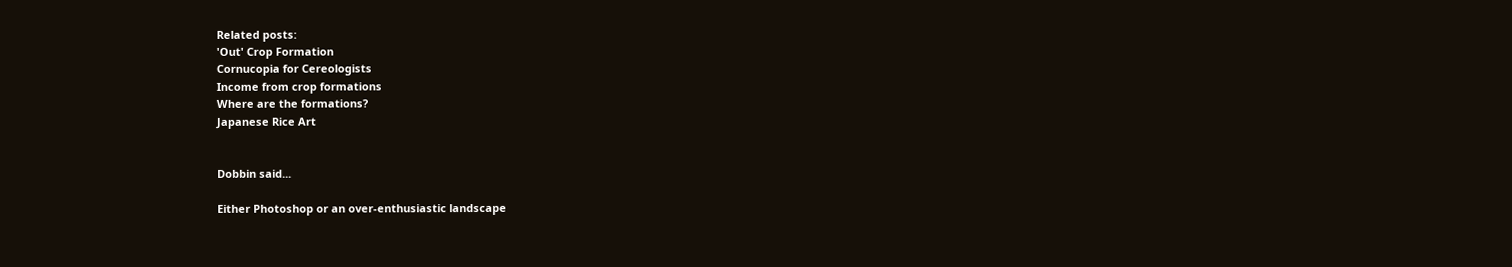Related posts:
'Out' Crop Formation
Cornucopia for Cereologists
Income from crop formations
Where are the formations?
Japanese Rice Art


Dobbin said...

Either Photoshop or an over-enthusiastic landscape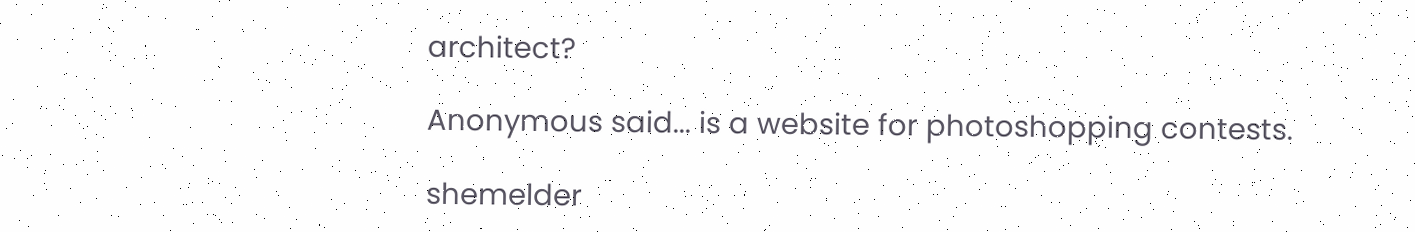architect?

Anonymous said... is a website for photoshopping contests.

shemelder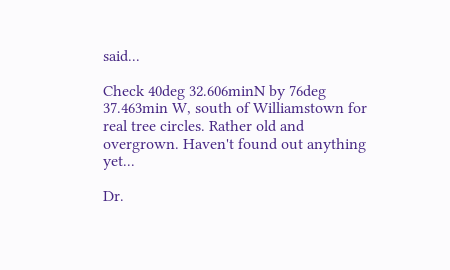said...

Check 40deg 32.606minN by 76deg 37.463min W, south of Williamstown for real tree circles. Rather old and overgrown. Haven't found out anything yet...

Dr.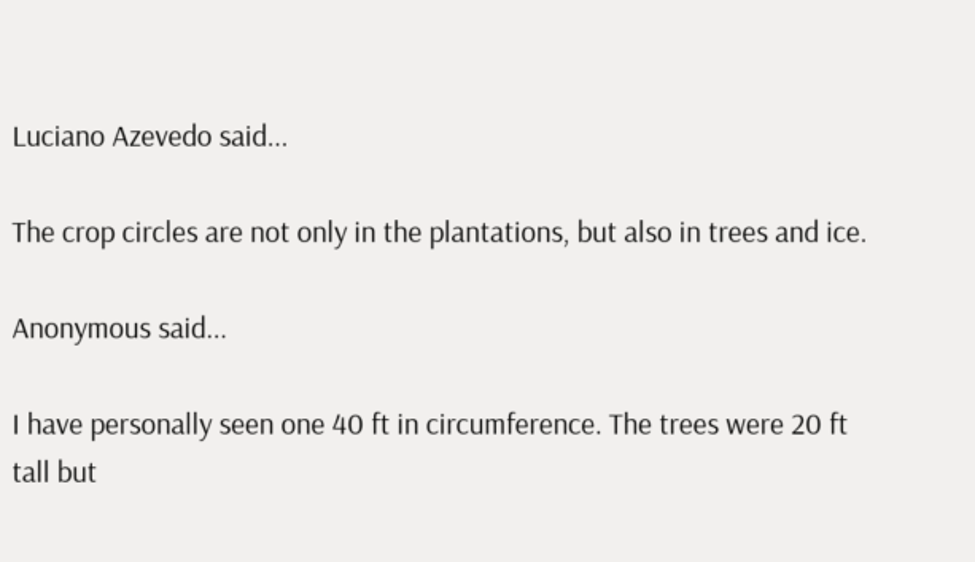Luciano Azevedo said...

The crop circles are not only in the plantations, but also in trees and ice.

Anonymous said...

I have personally seen one 40 ft in circumference. The trees were 20 ft tall but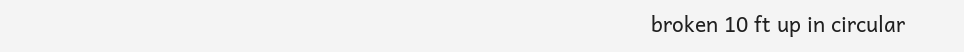broken 10 ft up in circular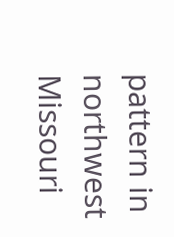pattern in northwest Missouri